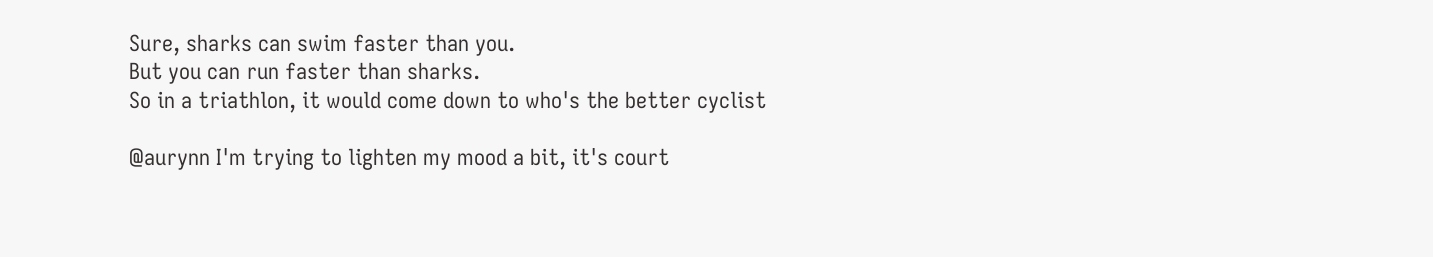Sure, sharks can swim faster than you.
But you can run faster than sharks.
So in a triathlon, it would come down to who's the better cyclist

@aurynn I'm trying to lighten my mood a bit, it's court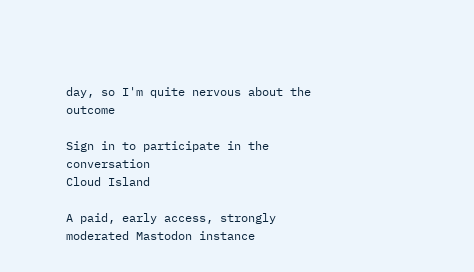day, so I'm quite nervous about the outcome

Sign in to participate in the conversation
Cloud Island

A paid, early access, strongly moderated Mastodon instance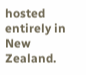hosted entirely in New Zealand.